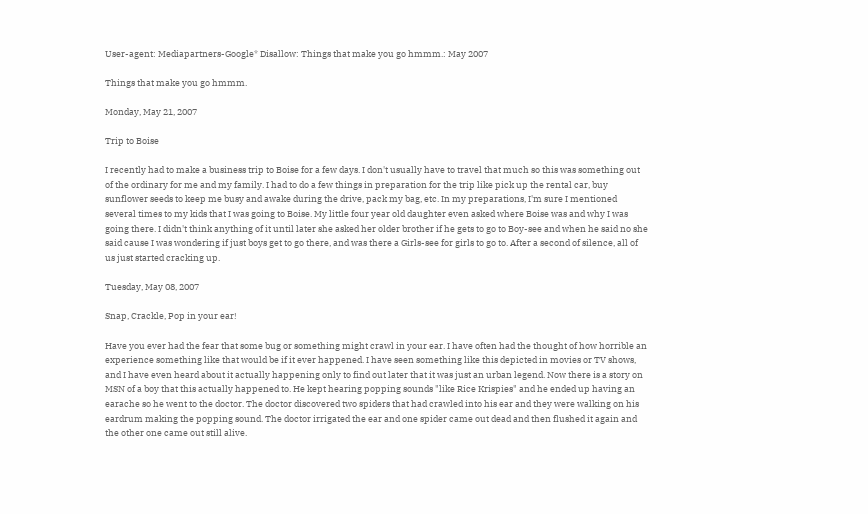User-agent: Mediapartners-Google* Disallow: Things that make you go hmmm.: May 2007

Things that make you go hmmm.

Monday, May 21, 2007

Trip to Boise

I recently had to make a business trip to Boise for a few days. I don't usually have to travel that much so this was something out of the ordinary for me and my family. I had to do a few things in preparation for the trip like pick up the rental car, buy sunflower seeds to keep me busy and awake during the drive, pack my bag, etc. In my preparations, I'm sure I mentioned several times to my kids that I was going to Boise. My little four year old daughter even asked where Boise was and why I was going there. I didn't think anything of it until later she asked her older brother if he gets to go to Boy-see and when he said no she said cause I was wondering if just boys get to go there, and was there a Girls-see for girls to go to. After a second of silence, all of us just started cracking up.

Tuesday, May 08, 2007

Snap, Crackle, Pop in your ear!

Have you ever had the fear that some bug or something might crawl in your ear. I have often had the thought of how horrible an experience something like that would be if it ever happened. I have seen something like this depicted in movies or TV shows, and I have even heard about it actually happening only to find out later that it was just an urban legend. Now there is a story on MSN of a boy that this actually happened to. He kept hearing popping sounds "like Rice Krispies" and he ended up having an earache so he went to the doctor. The doctor discovered two spiders that had crawled into his ear and they were walking on his eardrum making the popping sound. The doctor irrigated the ear and one spider came out dead and then flushed it again and the other one came out still alive.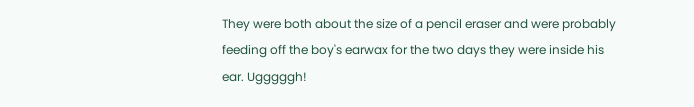They were both about the size of a pencil eraser and were probably feeding off the boy's earwax for the two days they were inside his ear. Ugggggh!